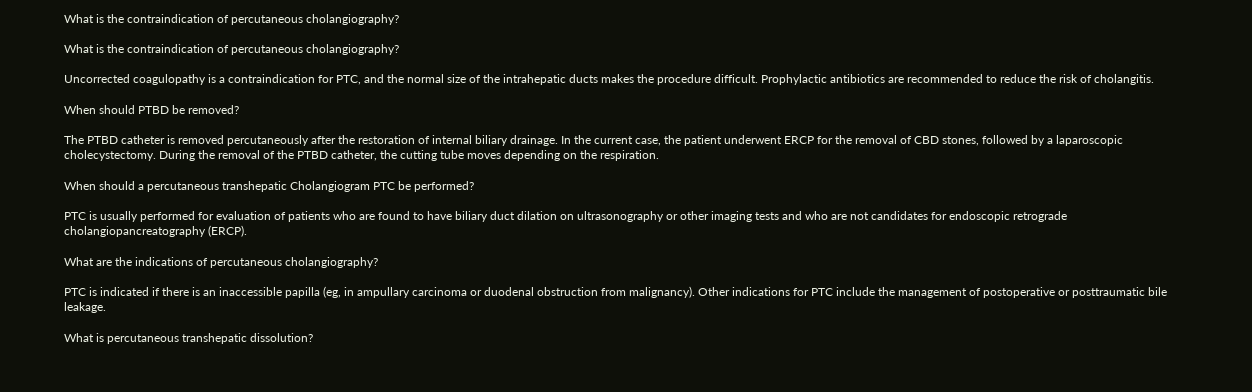What is the contraindication of percutaneous cholangiography?

What is the contraindication of percutaneous cholangiography?

Uncorrected coagulopathy is a contraindication for PTC, and the normal size of the intrahepatic ducts makes the procedure difficult. Prophylactic antibiotics are recommended to reduce the risk of cholangitis.

When should PTBD be removed?

The PTBD catheter is removed percutaneously after the restoration of internal biliary drainage. In the current case, the patient underwent ERCP for the removal of CBD stones, followed by a laparoscopic cholecystectomy. During the removal of the PTBD catheter, the cutting tube moves depending on the respiration.

When should a percutaneous transhepatic Cholangiogram PTC be performed?

PTC is usually performed for evaluation of patients who are found to have biliary duct dilation on ultrasonography or other imaging tests and who are not candidates for endoscopic retrograde cholangiopancreatography (ERCP).

What are the indications of percutaneous cholangiography?

PTC is indicated if there is an inaccessible papilla (eg, in ampullary carcinoma or duodenal obstruction from malignancy). Other indications for PTC include the management of postoperative or posttraumatic bile leakage.

What is percutaneous transhepatic dissolution?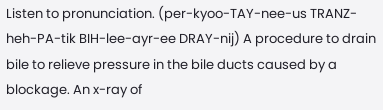Listen to pronunciation. (per-kyoo-TAY-nee-us TRANZ-heh-PA-tik BIH-lee-ayr-ee DRAY-nij) A procedure to drain bile to relieve pressure in the bile ducts caused by a blockage. An x-ray of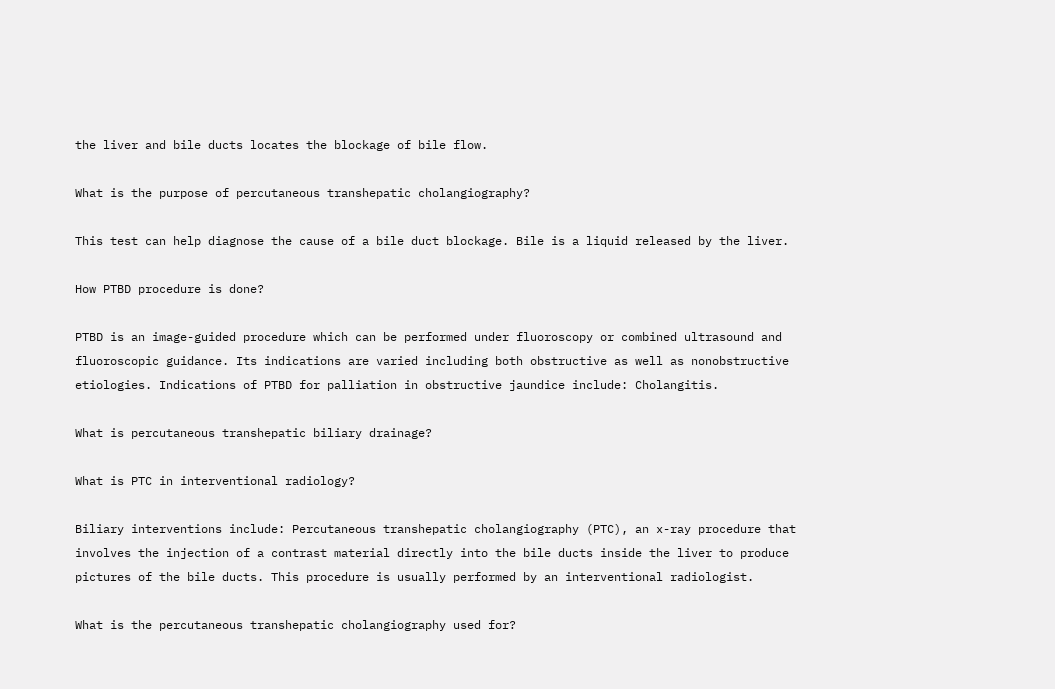the liver and bile ducts locates the blockage of bile flow.

What is the purpose of percutaneous transhepatic cholangiography?

This test can help diagnose the cause of a bile duct blockage. Bile is a liquid released by the liver.

How PTBD procedure is done?

PTBD is an image-guided procedure which can be performed under fluoroscopy or combined ultrasound and fluoroscopic guidance. Its indications are varied including both obstructive as well as nonobstructive etiologies. Indications of PTBD for palliation in obstructive jaundice include: Cholangitis.

What is percutaneous transhepatic biliary drainage?

What is PTC in interventional radiology?

Biliary interventions include: Percutaneous transhepatic cholangiography (PTC), an x-ray procedure that involves the injection of a contrast material directly into the bile ducts inside the liver to produce pictures of the bile ducts. This procedure is usually performed by an interventional radiologist.

What is the percutaneous transhepatic cholangiography used for?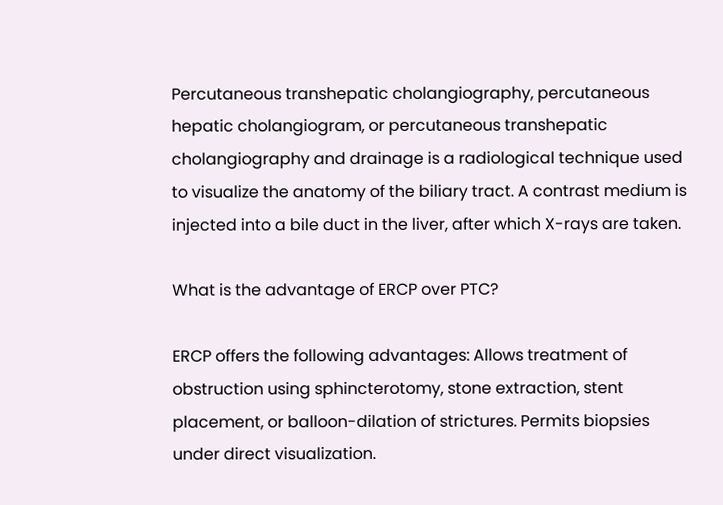Percutaneous transhepatic cholangiography, percutaneous hepatic cholangiogram, or percutaneous transhepatic cholangiography and drainage is a radiological technique used to visualize the anatomy of the biliary tract. A contrast medium is injected into a bile duct in the liver, after which X-rays are taken.

What is the advantage of ERCP over PTC?

ERCP offers the following advantages: Allows treatment of obstruction using sphincterotomy, stone extraction, stent placement, or balloon-dilation of strictures. Permits biopsies under direct visualization.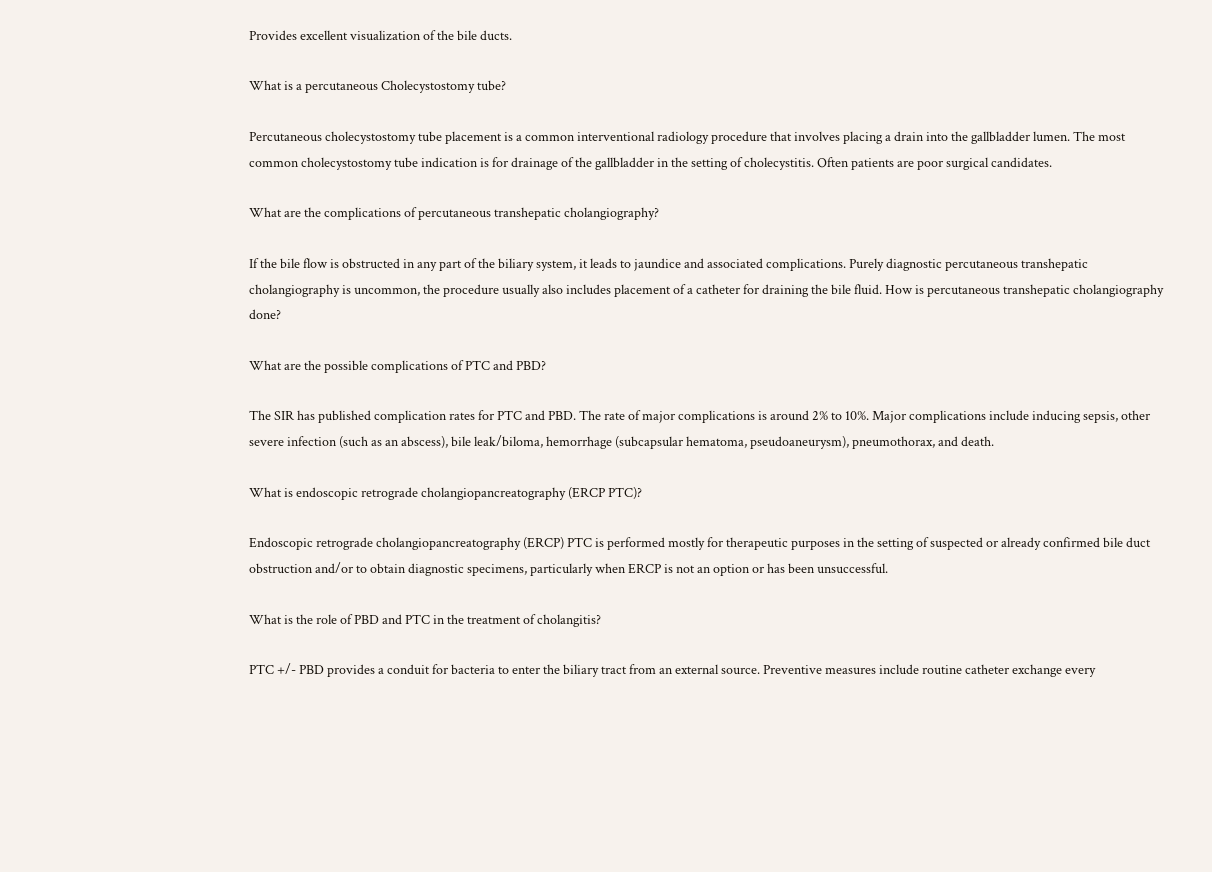Provides excellent visualization of the bile ducts.

What is a percutaneous Cholecystostomy tube?

Percutaneous cholecystostomy tube placement is a common interventional radiology procedure that involves placing a drain into the gallbladder lumen. The most common cholecystostomy tube indication is for drainage of the gallbladder in the setting of cholecystitis. Often patients are poor surgical candidates.

What are the complications of percutaneous transhepatic cholangiography?

If the bile flow is obstructed in any part of the biliary system, it leads to jaundice and associated complications. Purely diagnostic percutaneous transhepatic cholangiography is uncommon, the procedure usually also includes placement of a catheter for draining the bile fluid. How is percutaneous transhepatic cholangiography done?

What are the possible complications of PTC and PBD?

The SIR has published complication rates for PTC and PBD. The rate of major complications is around 2% to 10%. Major complications include inducing sepsis, other severe infection (such as an abscess), bile leak/biloma, hemorrhage (subcapsular hematoma, pseudoaneurysm), pneumothorax, and death.

What is endoscopic retrograde cholangiopancreatography (ERCP PTC)?

Endoscopic retrograde cholangiopancreatography (ERCP) PTC is performed mostly for therapeutic purposes in the setting of suspected or already confirmed bile duct obstruction and/or to obtain diagnostic specimens, particularly when ERCP is not an option or has been unsuccessful.

What is the role of PBD and PTC in the treatment of cholangitis?

PTC +/- PBD provides a conduit for bacteria to enter the biliary tract from an external source. Preventive measures include routine catheter exchange every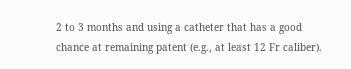2 to 3 months and using a catheter that has a good chance at remaining patent (e.g., at least 12 Fr caliber).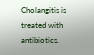Cholangitis is treated with antibiotics.